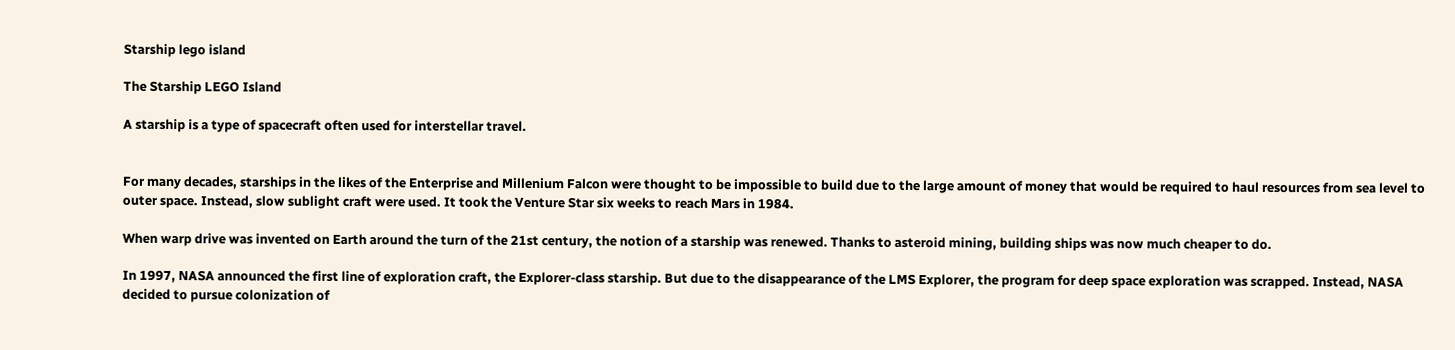Starship lego island

The Starship LEGO Island

A starship is a type of spacecraft often used for interstellar travel.


For many decades, starships in the likes of the Enterprise and Millenium Falcon were thought to be impossible to build due to the large amount of money that would be required to haul resources from sea level to outer space. Instead, slow sublight craft were used. It took the Venture Star six weeks to reach Mars in 1984.

When warp drive was invented on Earth around the turn of the 21st century, the notion of a starship was renewed. Thanks to asteroid mining, building ships was now much cheaper to do.

In 1997, NASA announced the first line of exploration craft, the Explorer-class starship. But due to the disappearance of the LMS Explorer, the program for deep space exploration was scrapped. Instead, NASA decided to pursue colonization of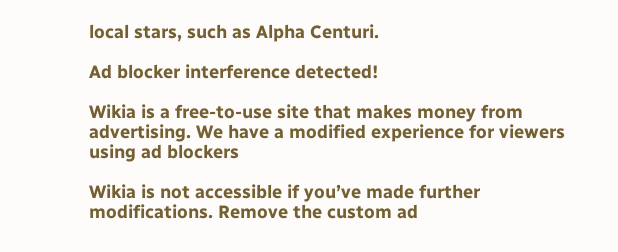local stars, such as Alpha Centuri.

Ad blocker interference detected!

Wikia is a free-to-use site that makes money from advertising. We have a modified experience for viewers using ad blockers

Wikia is not accessible if you’ve made further modifications. Remove the custom ad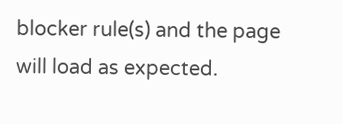blocker rule(s) and the page will load as expected.